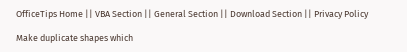OfficeTips Home || VBA Section || General Section || Download Section || Privacy Policy

Make duplicate shapes which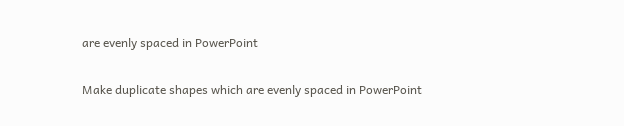are evenly spaced in PowerPoint

Make duplicate shapes which are evenly spaced in PowerPoint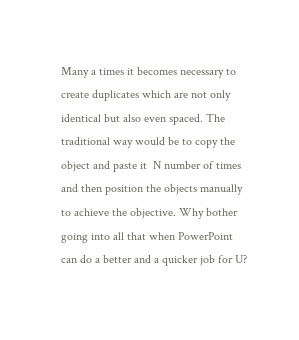Many a times it becomes necessary to create duplicates which are not only identical but also even spaced. The traditional way would be to copy the object and paste it  N number of times and then position the objects manually to achieve the objective. Why bother going into all that when PowerPoint can do a better and a quicker job for U?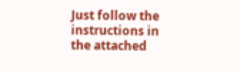Just follow the instructions in the attached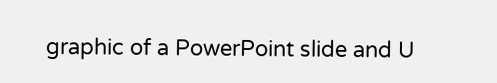graphic of a PowerPoint slide and U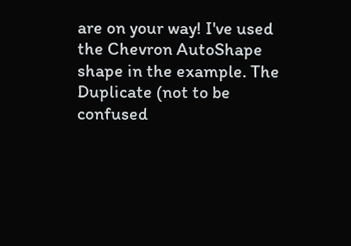are on your way! I've used the Chevron AutoShape shape in the example. The Duplicate (not to be confused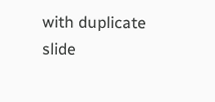with duplicate slide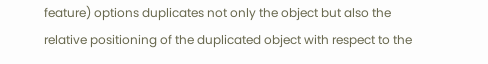feature) options duplicates not only the object but also the relative positioning of the duplicated object with respect to the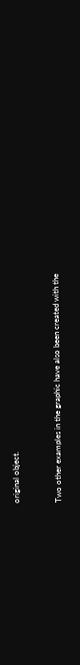original object.



Two other examples in the graphic have also been created with the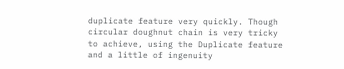duplicate feature very quickly. Though circular doughnut chain is very tricky to achieve, using the Duplicate feature and a little of ingenuity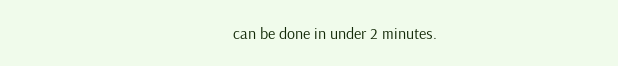can be done in under 2 minutes.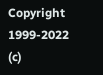Copyright 1999-2022 (c)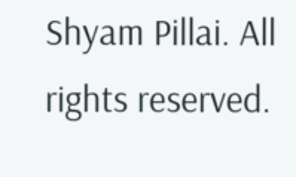Shyam Pillai. All rights reserved.